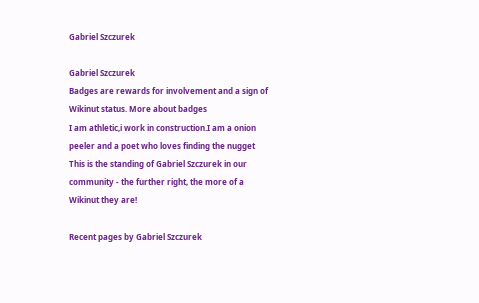Gabriel Szczurek

Gabriel Szczurek
Badges are rewards for involvement and a sign of Wikinut status. More about badges
I am athletic,i work in construction.I am a onion peeler and a poet who loves finding the nugget
This is the standing of Gabriel Szczurek in our community - the further right, the more of a Wikinut they are!

Recent pages by Gabriel Szczurek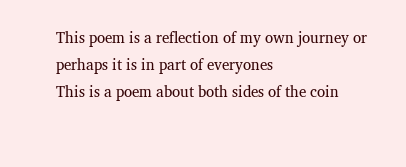This poem is a reflection of my own journey or perhaps it is in part of everyones
This is a poem about both sides of the coin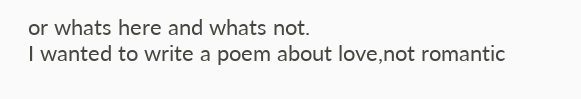or whats here and whats not.
I wanted to write a poem about love,not romantic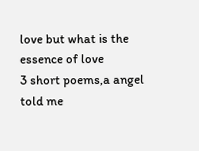love but what is the essence of love
3 short poems,a angel told me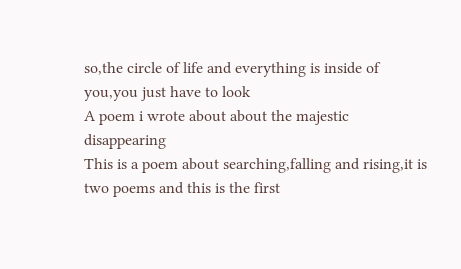so,the circle of life and everything is inside of you,you just have to look
A poem i wrote about about the majestic disappearing
This is a poem about searching,falling and rising,it is two poems and this is the first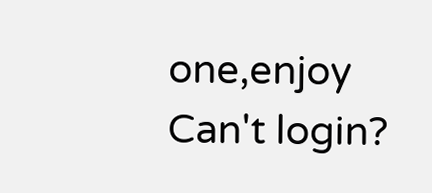one,enjoy
Can't login?